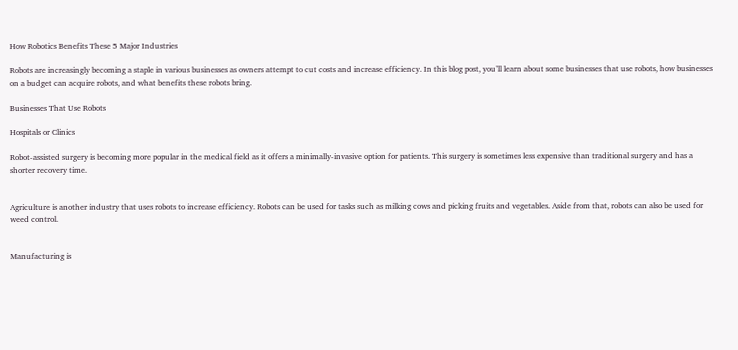How Robotics Benefits These 5 Major Industries

Robots are increasingly becoming a staple in various businesses as owners attempt to cut costs and increase efficiency. In this blog post, you’ll learn about some businesses that use robots, how businesses on a budget can acquire robots, and what benefits these robots bring.

Businesses That Use Robots

Hospitals or Clinics

Robot-assisted surgery is becoming more popular in the medical field as it offers a minimally-invasive option for patients. This surgery is sometimes less expensive than traditional surgery and has a shorter recovery time.


Agriculture is another industry that uses robots to increase efficiency. Robots can be used for tasks such as milking cows and picking fruits and vegetables. Aside from that, robots can also be used for weed control.


Manufacturing is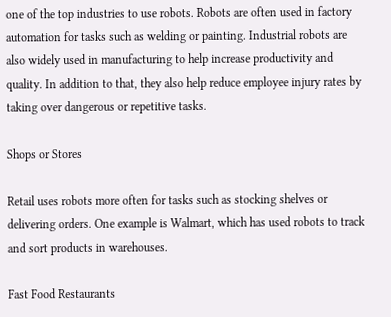one of the top industries to use robots. Robots are often used in factory automation for tasks such as welding or painting. Industrial robots are also widely used in manufacturing to help increase productivity and quality. In addition to that, they also help reduce employee injury rates by taking over dangerous or repetitive tasks.

Shops or Stores

Retail uses robots more often for tasks such as stocking shelves or delivering orders. One example is Walmart, which has used robots to track and sort products in warehouses.

Fast Food Restaurants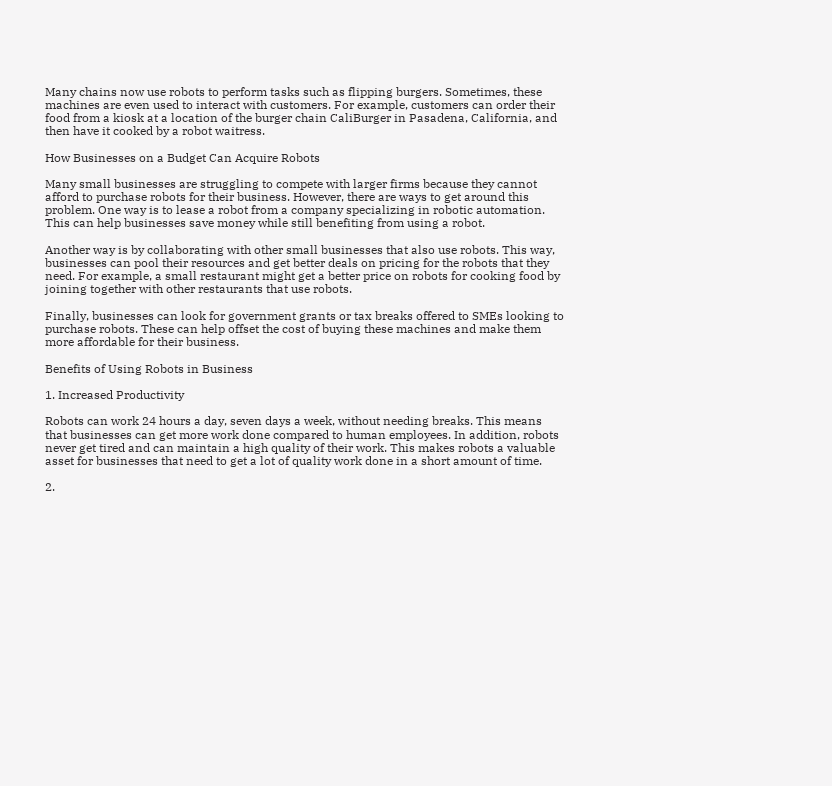Many chains now use robots to perform tasks such as flipping burgers. Sometimes, these machines are even used to interact with customers. For example, customers can order their food from a kiosk at a location of the burger chain CaliBurger in Pasadena, California, and then have it cooked by a robot waitress.

How Businesses on a Budget Can Acquire Robots

Many small businesses are struggling to compete with larger firms because they cannot afford to purchase robots for their business. However, there are ways to get around this problem. One way is to lease a robot from a company specializing in robotic automation. This can help businesses save money while still benefiting from using a robot.

Another way is by collaborating with other small businesses that also use robots. This way, businesses can pool their resources and get better deals on pricing for the robots that they need. For example, a small restaurant might get a better price on robots for cooking food by joining together with other restaurants that use robots.

Finally, businesses can look for government grants or tax breaks offered to SMEs looking to purchase robots. These can help offset the cost of buying these machines and make them more affordable for their business.

Benefits of Using Robots in Business

1. Increased Productivity

Robots can work 24 hours a day, seven days a week, without needing breaks. This means that businesses can get more work done compared to human employees. In addition, robots never get tired and can maintain a high quality of their work. This makes robots a valuable asset for businesses that need to get a lot of quality work done in a short amount of time.

2.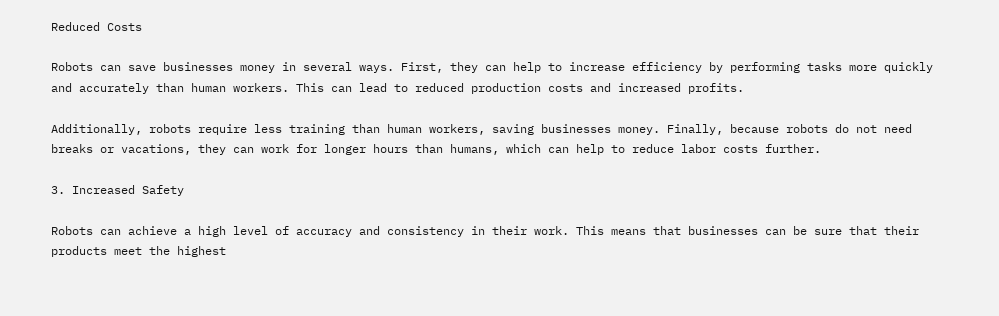Reduced Costs

Robots can save businesses money in several ways. First, they can help to increase efficiency by performing tasks more quickly and accurately than human workers. This can lead to reduced production costs and increased profits.

Additionally, robots require less training than human workers, saving businesses money. Finally, because robots do not need breaks or vacations, they can work for longer hours than humans, which can help to reduce labor costs further.

3. Increased Safety

Robots can achieve a high level of accuracy and consistency in their work. This means that businesses can be sure that their products meet the highest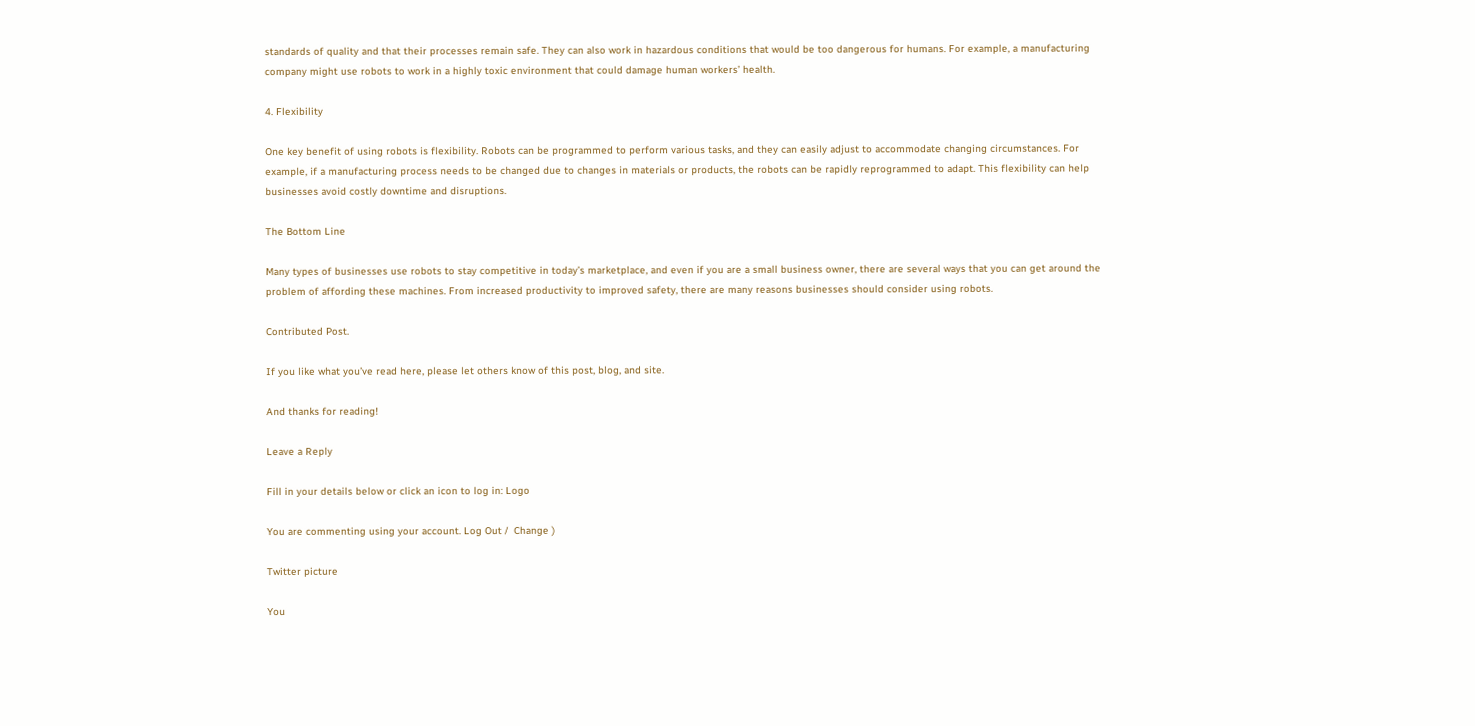standards of quality and that their processes remain safe. They can also work in hazardous conditions that would be too dangerous for humans. For example, a manufacturing company might use robots to work in a highly toxic environment that could damage human workers’ health.

4. Flexibility

One key benefit of using robots is flexibility. Robots can be programmed to perform various tasks, and they can easily adjust to accommodate changing circumstances. For example, if a manufacturing process needs to be changed due to changes in materials or products, the robots can be rapidly reprogrammed to adapt. This flexibility can help businesses avoid costly downtime and disruptions.

The Bottom Line

Many types of businesses use robots to stay competitive in today’s marketplace, and even if you are a small business owner, there are several ways that you can get around the problem of affording these machines. From increased productivity to improved safety, there are many reasons businesses should consider using robots.

Contributed Post.

If you like what you’ve read here, please let others know of this post, blog, and site.

And thanks for reading!

Leave a Reply

Fill in your details below or click an icon to log in: Logo

You are commenting using your account. Log Out /  Change )

Twitter picture

You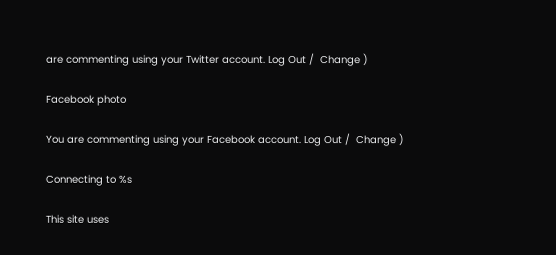are commenting using your Twitter account. Log Out /  Change )

Facebook photo

You are commenting using your Facebook account. Log Out /  Change )

Connecting to %s

This site uses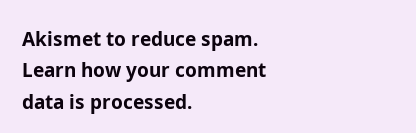Akismet to reduce spam. Learn how your comment data is processed.